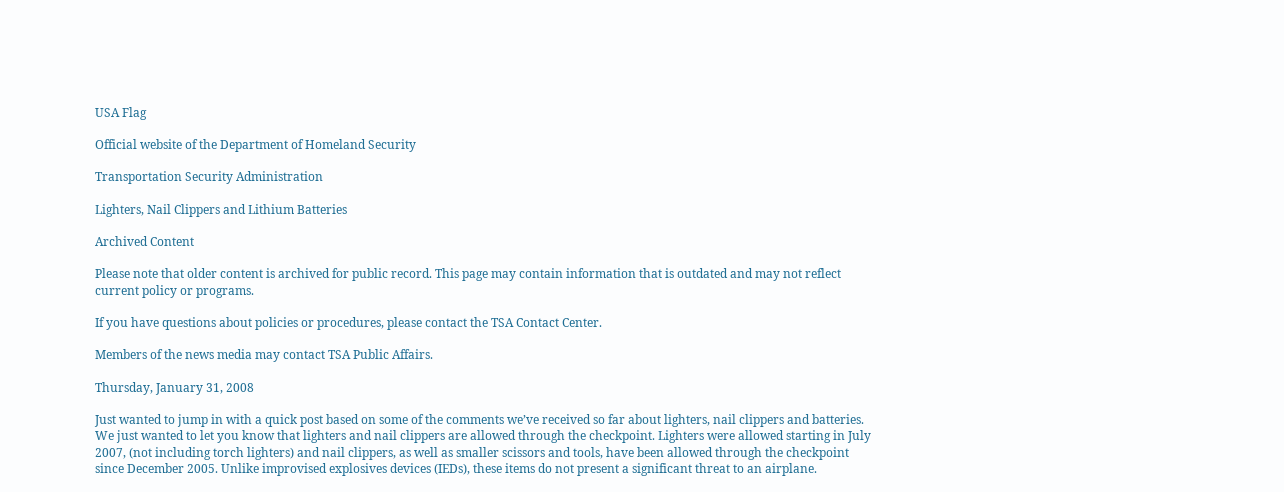USA Flag

Official website of the Department of Homeland Security

Transportation Security Administration

Lighters, Nail Clippers and Lithium Batteries

Archived Content

Please note that older content is archived for public record. This page may contain information that is outdated and may not reflect current policy or programs.

If you have questions about policies or procedures, please contact the TSA Contact Center.

Members of the news media may contact TSA Public Affairs.

Thursday, January 31, 2008

Just wanted to jump in with a quick post based on some of the comments we’ve received so far about lighters, nail clippers and batteries. We just wanted to let you know that lighters and nail clippers are allowed through the checkpoint. Lighters were allowed starting in July 2007, (not including torch lighters) and nail clippers, as well as smaller scissors and tools, have been allowed through the checkpoint since December 2005. Unlike improvised explosives devices (IEDs), these items do not present a significant threat to an airplane.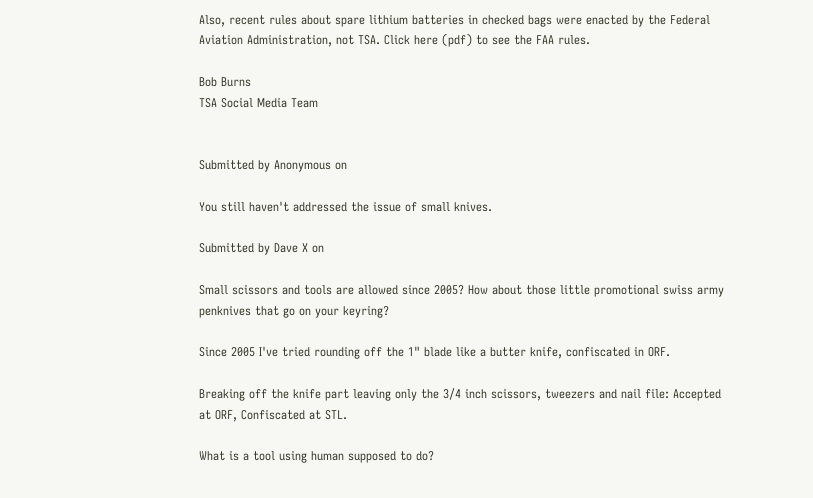Also, recent rules about spare lithium batteries in checked bags were enacted by the Federal Aviation Administration, not TSA. Click here (pdf) to see the FAA rules.

Bob Burns
TSA Social Media Team


Submitted by Anonymous on

You still haven't addressed the issue of small knives.

Submitted by Dave X on

Small scissors and tools are allowed since 2005? How about those little promotional swiss army penknives that go on your keyring?

Since 2005 I've tried rounding off the 1" blade like a butter knife, confiscated in ORF.

Breaking off the knife part leaving only the 3/4 inch scissors, tweezers and nail file: Accepted at ORF, Confiscated at STL.

What is a tool using human supposed to do?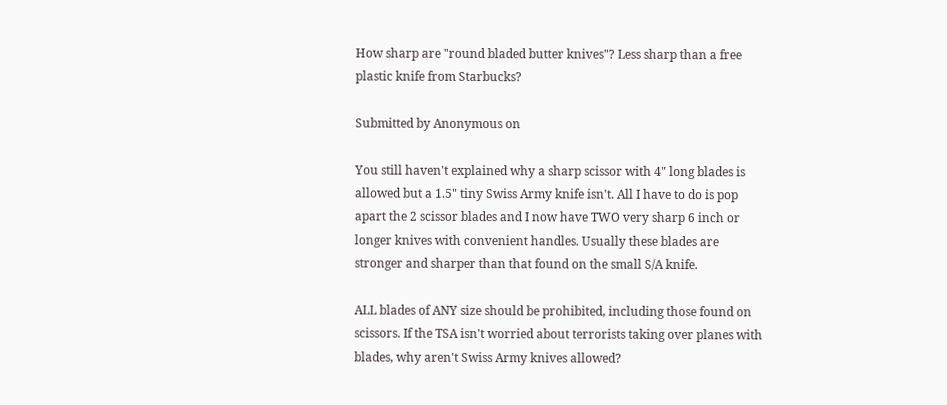How sharp are "round bladed butter knives"? Less sharp than a free plastic knife from Starbucks?

Submitted by Anonymous on

You still haven't explained why a sharp scissor with 4" long blades is allowed but a 1.5" tiny Swiss Army knife isn't. All I have to do is pop apart the 2 scissor blades and I now have TWO very sharp 6 inch or longer knives with convenient handles. Usually these blades are stronger and sharper than that found on the small S/A knife.

ALL blades of ANY size should be prohibited, including those found on scissors. If the TSA isn't worried about terrorists taking over planes with blades, why aren't Swiss Army knives allowed?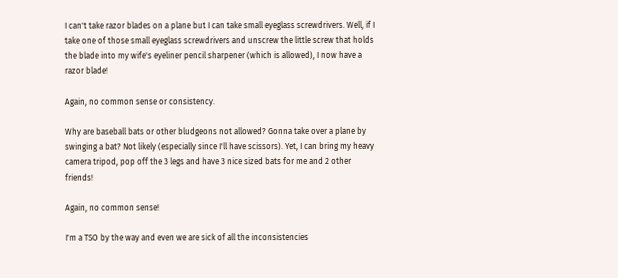I can't take razor blades on a plane but I can take small eyeglass screwdrivers. Well, if I take one of those small eyeglass screwdrivers and unscrew the little screw that holds the blade into my wife's eyeliner pencil sharpener (which is allowed), I now have a razor blade!

Again, no common sense or consistency.

Why are baseball bats or other bludgeons not allowed? Gonna take over a plane by swinging a bat? Not likely (especially since I'll have scissors). Yet, I can bring my heavy camera tripod, pop off the 3 legs and have 3 nice sized bats for me and 2 other friends!

Again, no common sense!

I'm a TSO by the way and even we are sick of all the inconsistencies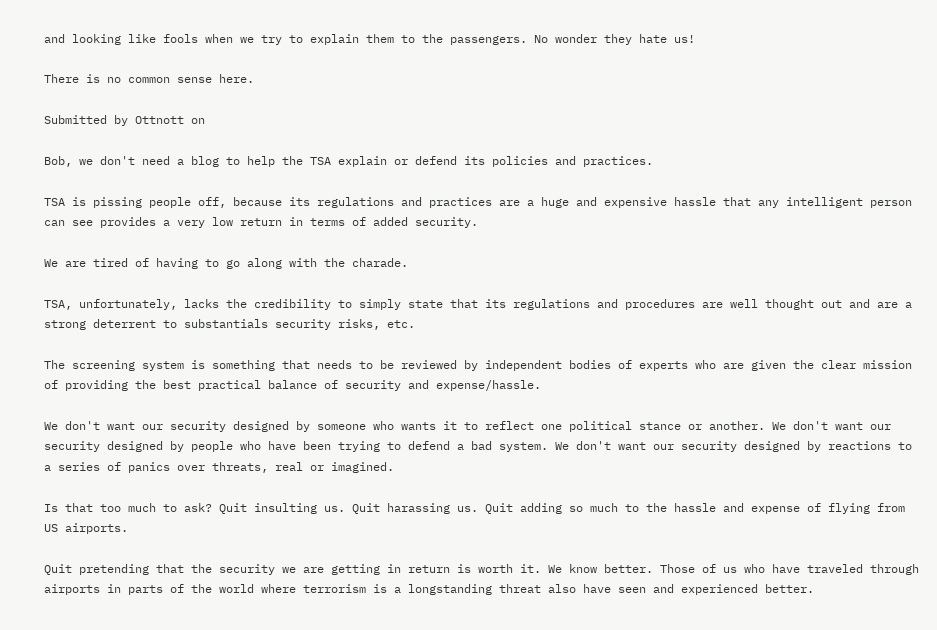and looking like fools when we try to explain them to the passengers. No wonder they hate us!

There is no common sense here.

Submitted by Ottnott on

Bob, we don't need a blog to help the TSA explain or defend its policies and practices.

TSA is pissing people off, because its regulations and practices are a huge and expensive hassle that any intelligent person can see provides a very low return in terms of added security.

We are tired of having to go along with the charade.

TSA, unfortunately, lacks the credibility to simply state that its regulations and procedures are well thought out and are a strong deterrent to substantials security risks, etc.

The screening system is something that needs to be reviewed by independent bodies of experts who are given the clear mission of providing the best practical balance of security and expense/hassle.

We don't want our security designed by someone who wants it to reflect one political stance or another. We don't want our security designed by people who have been trying to defend a bad system. We don't want our security designed by reactions to a series of panics over threats, real or imagined.

Is that too much to ask? Quit insulting us. Quit harassing us. Quit adding so much to the hassle and expense of flying from US airports.

Quit pretending that the security we are getting in return is worth it. We know better. Those of us who have traveled through airports in parts of the world where terrorism is a longstanding threat also have seen and experienced better.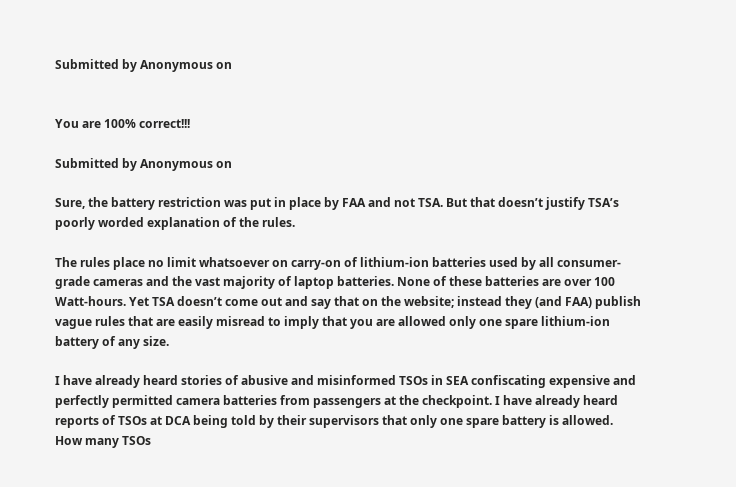Submitted by Anonymous on


You are 100% correct!!!

Submitted by Anonymous on

Sure, the battery restriction was put in place by FAA and not TSA. But that doesn’t justify TSA’s poorly worded explanation of the rules.

The rules place no limit whatsoever on carry-on of lithium-ion batteries used by all consumer-grade cameras and the vast majority of laptop batteries. None of these batteries are over 100 Watt-hours. Yet TSA doesn’t come out and say that on the website; instead they (and FAA) publish vague rules that are easily misread to imply that you are allowed only one spare lithium-ion battery of any size.

I have already heard stories of abusive and misinformed TSOs in SEA confiscating expensive and perfectly permitted camera batteries from passengers at the checkpoint. I have already heard reports of TSOs at DCA being told by their supervisors that only one spare battery is allowed. How many TSOs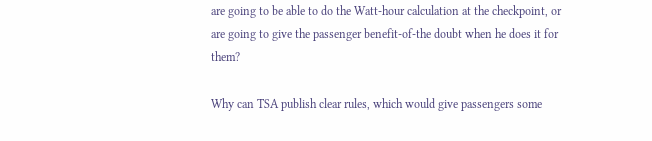are going to be able to do the Watt-hour calculation at the checkpoint, or are going to give the passenger benefit-of-the doubt when he does it for them?

Why can TSA publish clear rules, which would give passengers some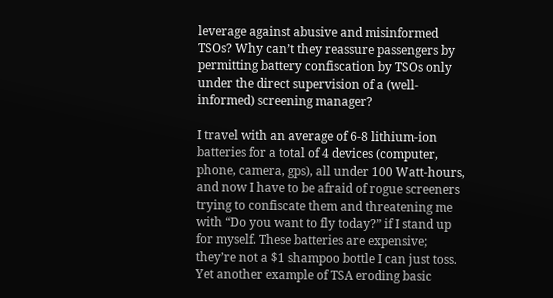leverage against abusive and misinformed TSOs? Why can’t they reassure passengers by permitting battery confiscation by TSOs only under the direct supervision of a (well-informed) screening manager?

I travel with an average of 6-8 lithium-ion batteries for a total of 4 devices (computer, phone, camera, gps), all under 100 Watt-hours, and now I have to be afraid of rogue screeners trying to confiscate them and threatening me with “Do you want to fly today?” if I stand up for myself. These batteries are expensive; they’re not a $1 shampoo bottle I can just toss. Yet another example of TSA eroding basic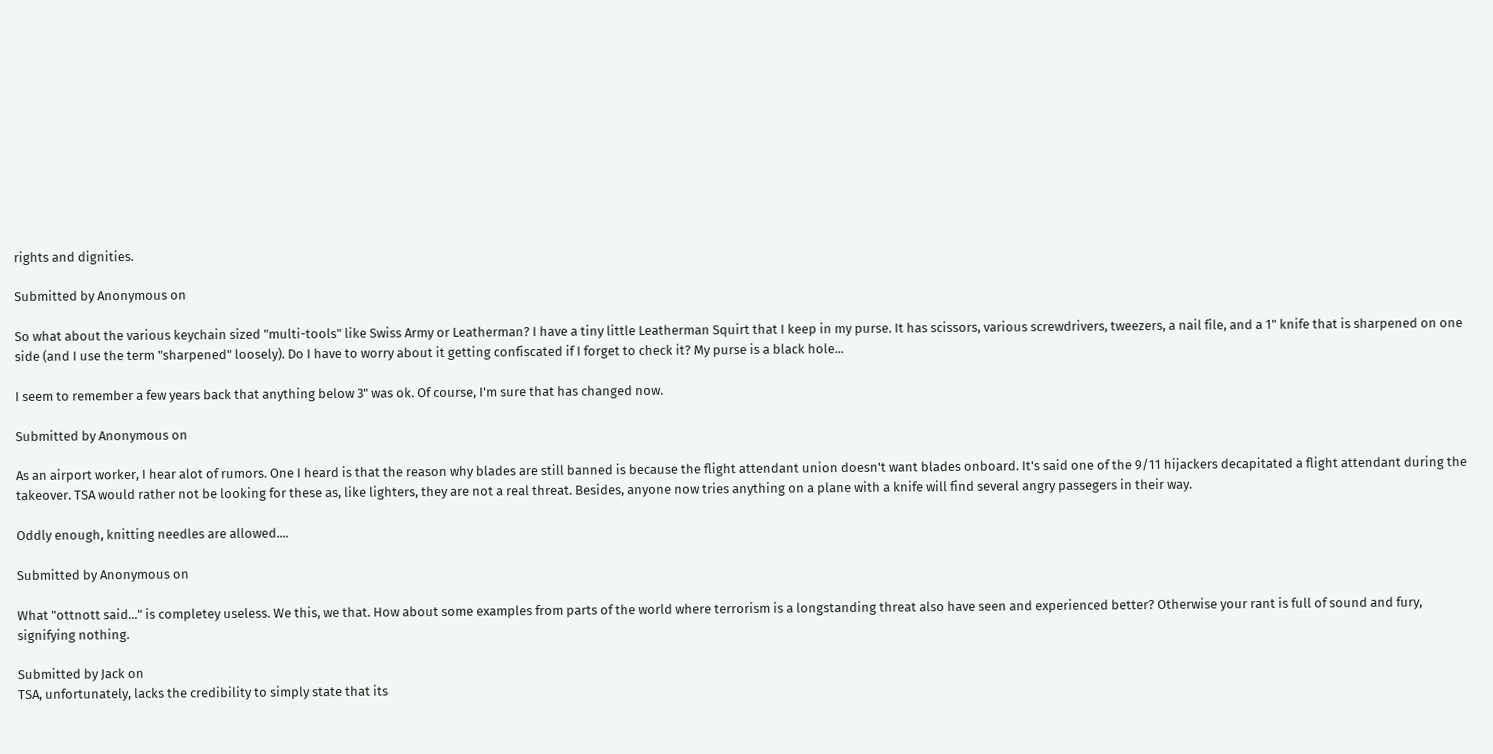rights and dignities.

Submitted by Anonymous on

So what about the various keychain sized "multi-tools" like Swiss Army or Leatherman? I have a tiny little Leatherman Squirt that I keep in my purse. It has scissors, various screwdrivers, tweezers, a nail file, and a 1" knife that is sharpened on one side (and I use the term "sharpened" loosely). Do I have to worry about it getting confiscated if I forget to check it? My purse is a black hole...

I seem to remember a few years back that anything below 3" was ok. Of course, I'm sure that has changed now.

Submitted by Anonymous on

As an airport worker, I hear alot of rumors. One I heard is that the reason why blades are still banned is because the flight attendant union doesn't want blades onboard. It's said one of the 9/11 hijackers decapitated a flight attendant during the takeover. TSA would rather not be looking for these as, like lighters, they are not a real threat. Besides, anyone now tries anything on a plane with a knife will find several angry passegers in their way.

Oddly enough, knitting needles are allowed....

Submitted by Anonymous on

What "ottnott said..." is completey useless. We this, we that. How about some examples from parts of the world where terrorism is a longstanding threat also have seen and experienced better? Otherwise your rant is full of sound and fury, signifying nothing.

Submitted by Jack on
TSA, unfortunately, lacks the credibility to simply state that its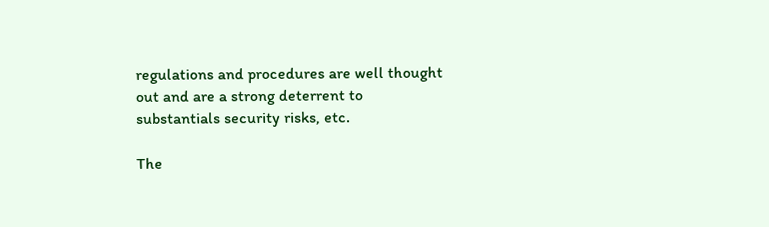regulations and procedures are well thought out and are a strong deterrent to substantials security risks, etc.

The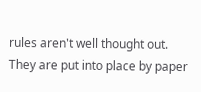rules aren't well thought out. They are put into place by paper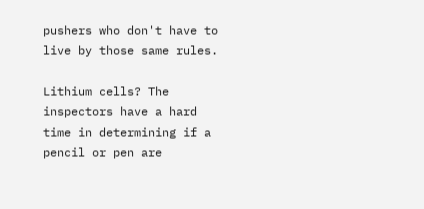pushers who don't have to live by those same rules.

Lithium cells? The inspectors have a hard time in determining if a pencil or pen are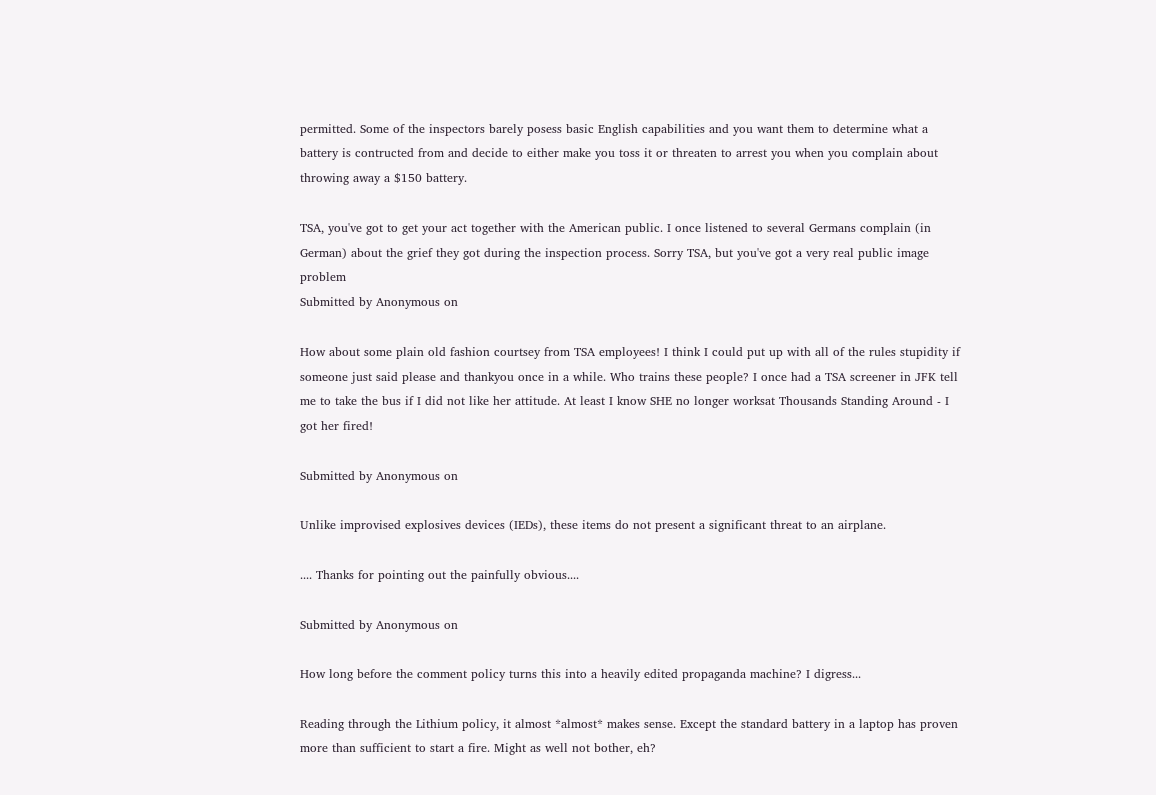permitted. Some of the inspectors barely posess basic English capabilities and you want them to determine what a battery is contructed from and decide to either make you toss it or threaten to arrest you when you complain about throwing away a $150 battery.

TSA, you've got to get your act together with the American public. I once listened to several Germans complain (in German) about the grief they got during the inspection process. Sorry TSA, but you've got a very real public image problem
Submitted by Anonymous on

How about some plain old fashion courtsey from TSA employees! I think I could put up with all of the rules stupidity if someone just said please and thankyou once in a while. Who trains these people? I once had a TSA screener in JFK tell me to take the bus if I did not like her attitude. At least I know SHE no longer worksat Thousands Standing Around - I got her fired!

Submitted by Anonymous on

Unlike improvised explosives devices (IEDs), these items do not present a significant threat to an airplane.

.... Thanks for pointing out the painfully obvious....

Submitted by Anonymous on

How long before the comment policy turns this into a heavily edited propaganda machine? I digress...

Reading through the Lithium policy, it almost *almost* makes sense. Except the standard battery in a laptop has proven more than sufficient to start a fire. Might as well not bother, eh?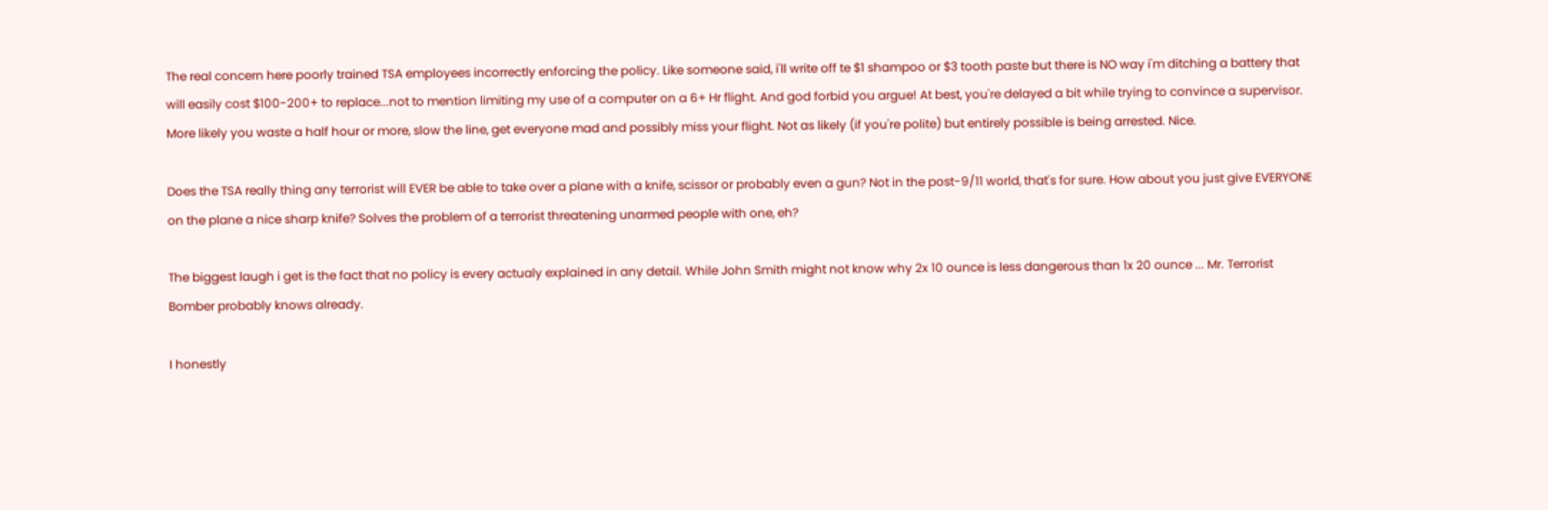The real concern here poorly trained TSA employees incorrectly enforcing the policy. Like someone said, i'll write off te $1 shampoo or $3 tooth paste but there is NO way i'm ditching a battery that will easily cost $100-200+ to replace...not to mention limiting my use of a computer on a 6+ Hr flight. And god forbid you argue! At best, you're delayed a bit while trying to convince a supervisor. More likely you waste a half hour or more, slow the line, get everyone mad and possibly miss your flight. Not as likely (if you're polite) but entirely possible is being arrested. Nice.

Does the TSA really thing any terrorist will EVER be able to take over a plane with a knife, scissor or probably even a gun? Not in the post-9/11 world, that's for sure. How about you just give EVERYONE on the plane a nice sharp knife? Solves the problem of a terrorist threatening unarmed people with one, eh?

The biggest laugh i get is the fact that no policy is every actualy explained in any detail. While John Smith might not know why 2x 10 ounce is less dangerous than 1x 20 ounce ... Mr. Terrorist Bomber probably knows already.

I honestly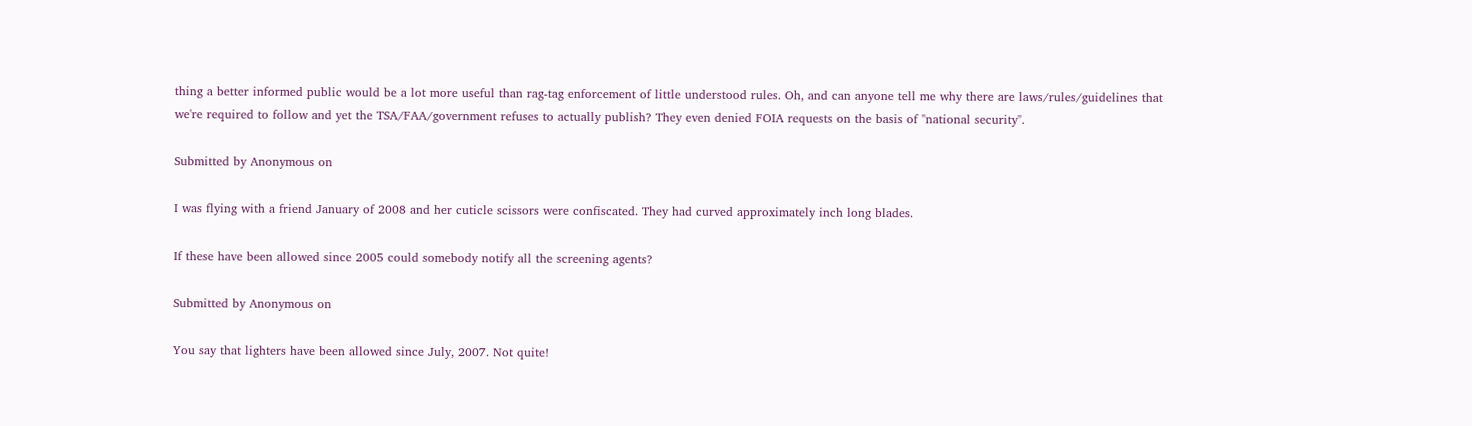thing a better informed public would be a lot more useful than rag-tag enforcement of little understood rules. Oh, and can anyone tell me why there are laws/rules/guidelines that we're required to follow and yet the TSA/FAA/government refuses to actually publish? They even denied FOIA requests on the basis of "national security".

Submitted by Anonymous on

I was flying with a friend January of 2008 and her cuticle scissors were confiscated. They had curved approximately inch long blades.

If these have been allowed since 2005 could somebody notify all the screening agents?

Submitted by Anonymous on

You say that lighters have been allowed since July, 2007. Not quite!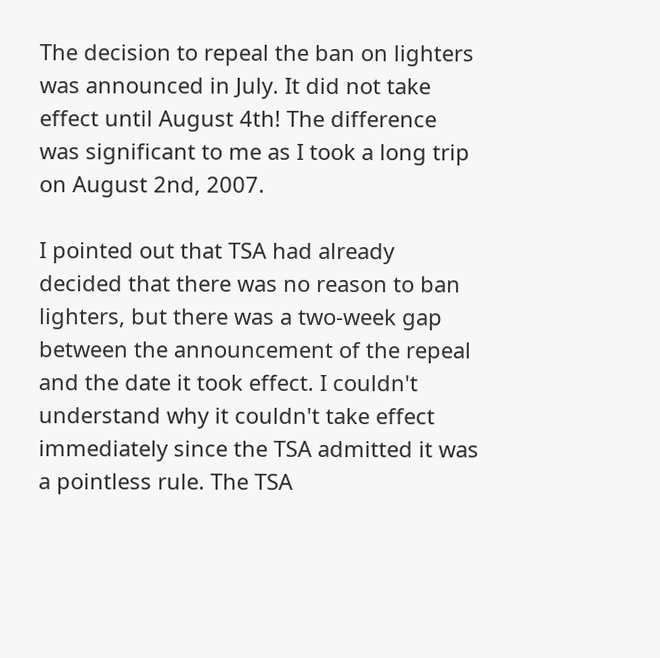The decision to repeal the ban on lighters was announced in July. It did not take effect until August 4th! The difference was significant to me as I took a long trip on August 2nd, 2007.

I pointed out that TSA had already decided that there was no reason to ban lighters, but there was a two-week gap between the announcement of the repeal and the date it took effect. I couldn't understand why it couldn't take effect immediately since the TSA admitted it was a pointless rule. The TSA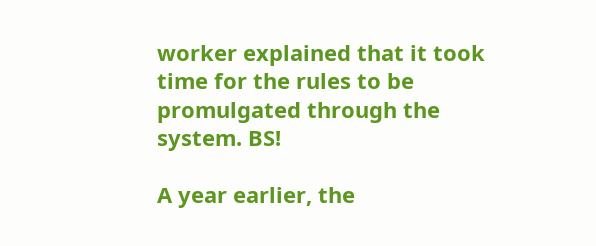worker explained that it took time for the rules to be promulgated through the system. BS!

A year earlier, the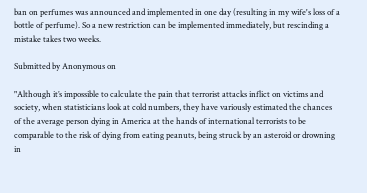ban on perfumes was announced and implemented in one day (resulting in my wife's loss of a bottle of perfume). So a new restriction can be implemented immediately, but rescinding a mistake takes two weeks.

Submitted by Anonymous on

"Although it’s impossible to calculate the pain that terrorist attacks inflict on victims and society, when statisticians look at cold numbers, they have variously estimated the chances of the average person dying in America at the hands of international terrorists to be comparable to the risk of dying from eating peanuts, being struck by an asteroid or drowning in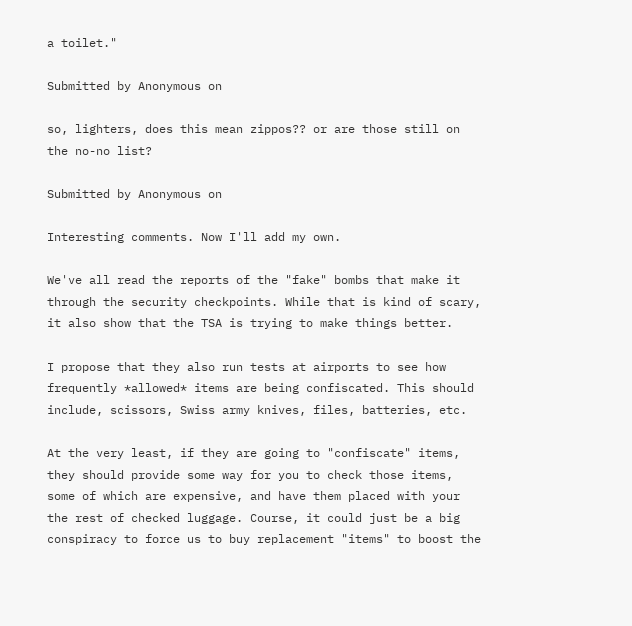a toilet."

Submitted by Anonymous on

so, lighters, does this mean zippos?? or are those still on the no-no list?

Submitted by Anonymous on

Interesting comments. Now I'll add my own.

We've all read the reports of the "fake" bombs that make it through the security checkpoints. While that is kind of scary, it also show that the TSA is trying to make things better.

I propose that they also run tests at airports to see how frequently *allowed* items are being confiscated. This should include, scissors, Swiss army knives, files, batteries, etc.

At the very least, if they are going to "confiscate" items, they should provide some way for you to check those items, some of which are expensive, and have them placed with your the rest of checked luggage. Course, it could just be a big conspiracy to force us to buy replacement "items" to boost the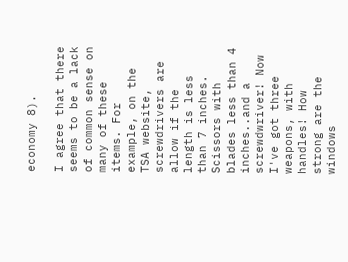economy 8).

I agree that there seems to be a lack of common sense on many of these items. For example, on the TSA website, screwdrivers are allow if the length is less than 7 inches. Scissors with blades less than 4 inches..and a screwdwriver! Now I've got three weapons, with handles! How strong are the windows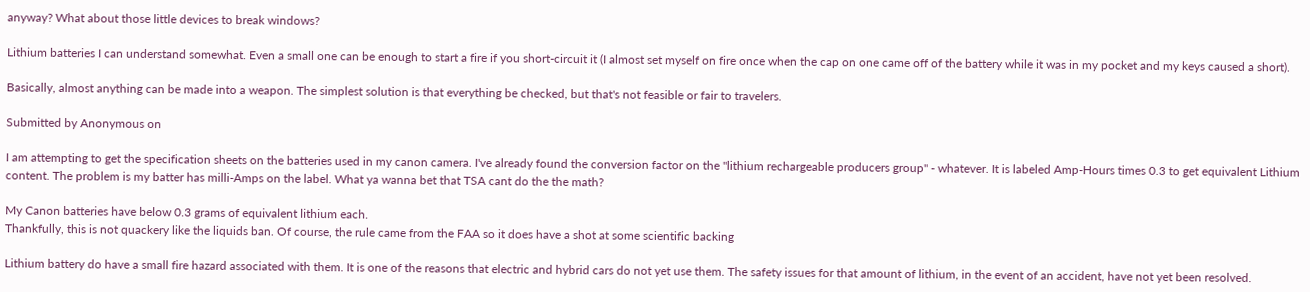anyway? What about those little devices to break windows?

Lithium batteries I can understand somewhat. Even a small one can be enough to start a fire if you short-circuit it (I almost set myself on fire once when the cap on one came off of the battery while it was in my pocket and my keys caused a short).

Basically, almost anything can be made into a weapon. The simplest solution is that everything be checked, but that's not feasible or fair to travelers.

Submitted by Anonymous on

I am attempting to get the specification sheets on the batteries used in my canon camera. I've already found the conversion factor on the "lithium rechargeable producers group" - whatever. It is labeled Amp-Hours times 0.3 to get equivalent Lithium content. The problem is my batter has milli-Amps on the label. What ya wanna bet that TSA cant do the the math?

My Canon batteries have below 0.3 grams of equivalent lithium each.
Thankfully, this is not quackery like the liquids ban. Of course, the rule came from the FAA so it does have a shot at some scientific backing

Lithium battery do have a small fire hazard associated with them. It is one of the reasons that electric and hybrid cars do not yet use them. The safety issues for that amount of lithium, in the event of an accident, have not yet been resolved.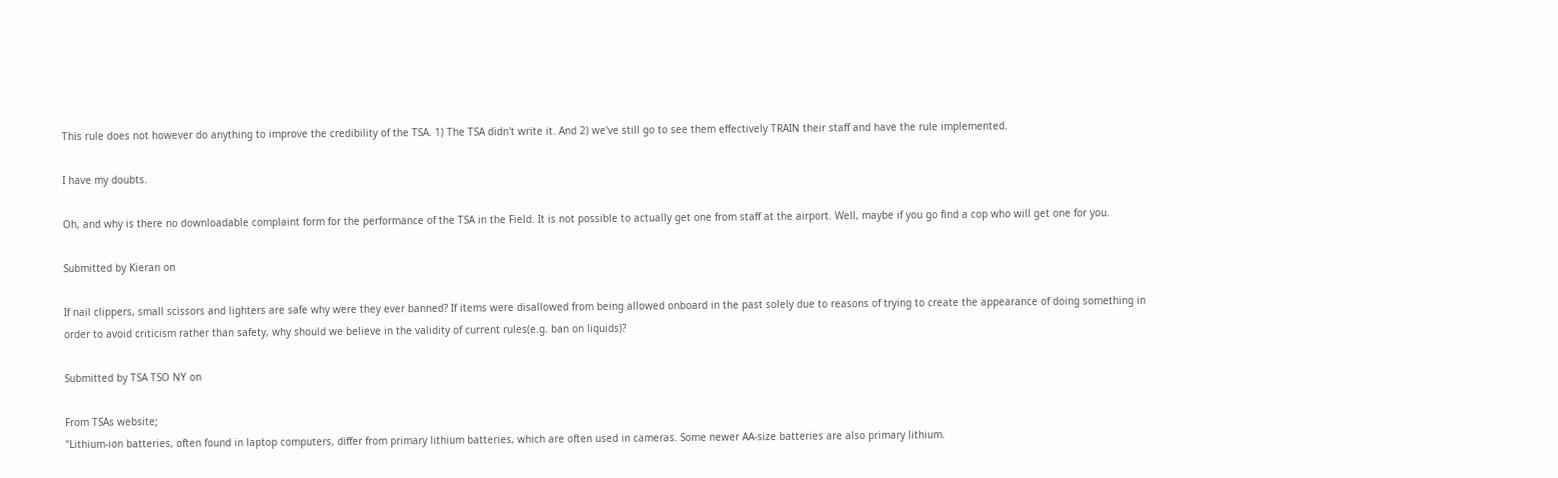This rule does not however do anything to improve the credibility of the TSA. 1) The TSA didn't write it. And 2) we've still go to see them effectively TRAIN their staff and have the rule implemented.

I have my doubts.

Oh, and why is there no downloadable complaint form for the performance of the TSA in the Field. It is not possible to actually get one from staff at the airport. Well, maybe if you go find a cop who will get one for you.

Submitted by Kieran on

If nail clippers, small scissors and lighters are safe why were they ever banned? If items were disallowed from being allowed onboard in the past solely due to reasons of trying to create the appearance of doing something in order to avoid criticism rather than safety, why should we believe in the validity of current rules(e.g. ban on liquids)?

Submitted by TSA TSO NY on

From TSAs website;
"Lithium-ion batteries, often found in laptop computers, differ from primary lithium batteries, which are often used in cameras. Some newer AA-size batteries are also primary lithium.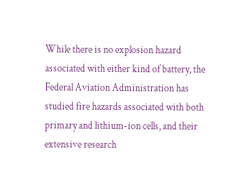While there is no explosion hazard associated with either kind of battery, the Federal Aviation Administration has studied fire hazards associated with both primary and lithium-ion cells, and their extensive research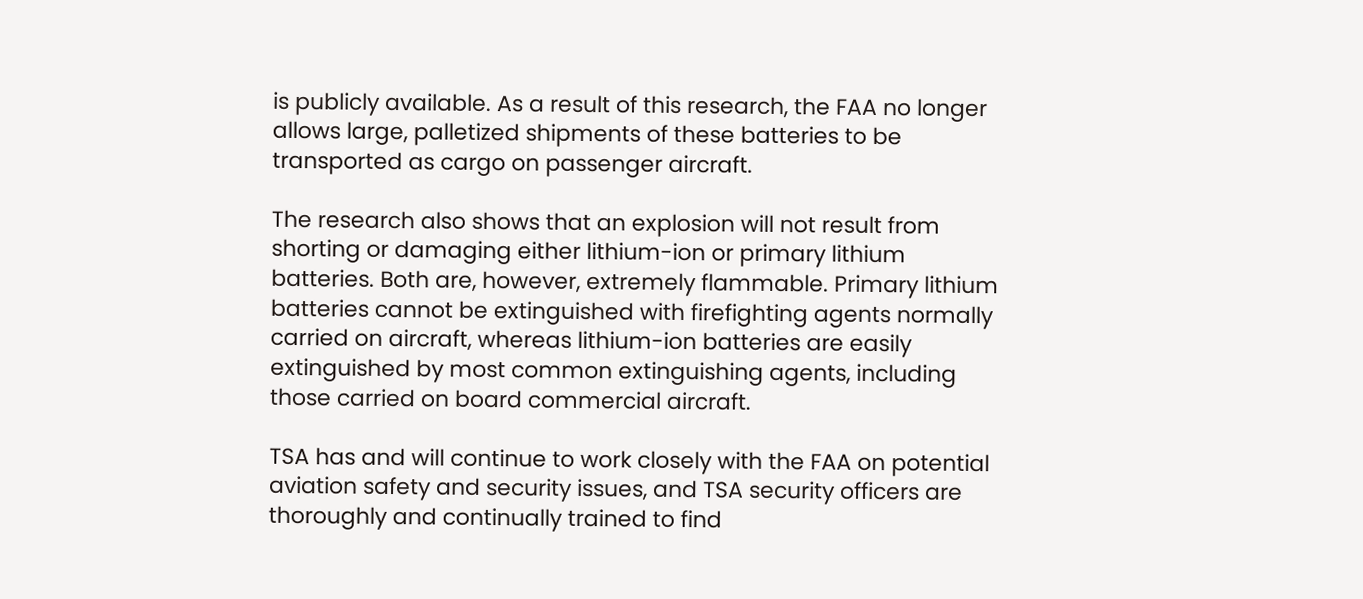is publicly available. As a result of this research, the FAA no longer allows large, palletized shipments of these batteries to be transported as cargo on passenger aircraft.

The research also shows that an explosion will not result from shorting or damaging either lithium-ion or primary lithium batteries. Both are, however, extremely flammable. Primary lithium batteries cannot be extinguished with firefighting agents normally carried on aircraft, whereas lithium-ion batteries are easily extinguished by most common extinguishing agents, including those carried on board commercial aircraft.

TSA has and will continue to work closely with the FAA on potential aviation safety and security issues, and TSA security officers are thoroughly and continually trained to find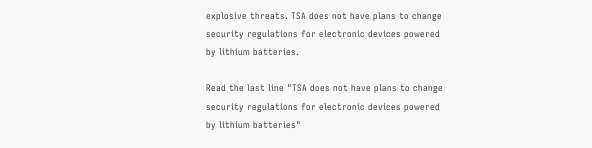explosive threats. TSA does not have plans to change security regulations for electronic devices powered by lithium batteries.

Read the last line "TSA does not have plans to change security regulations for electronic devices powered by lithium batteries"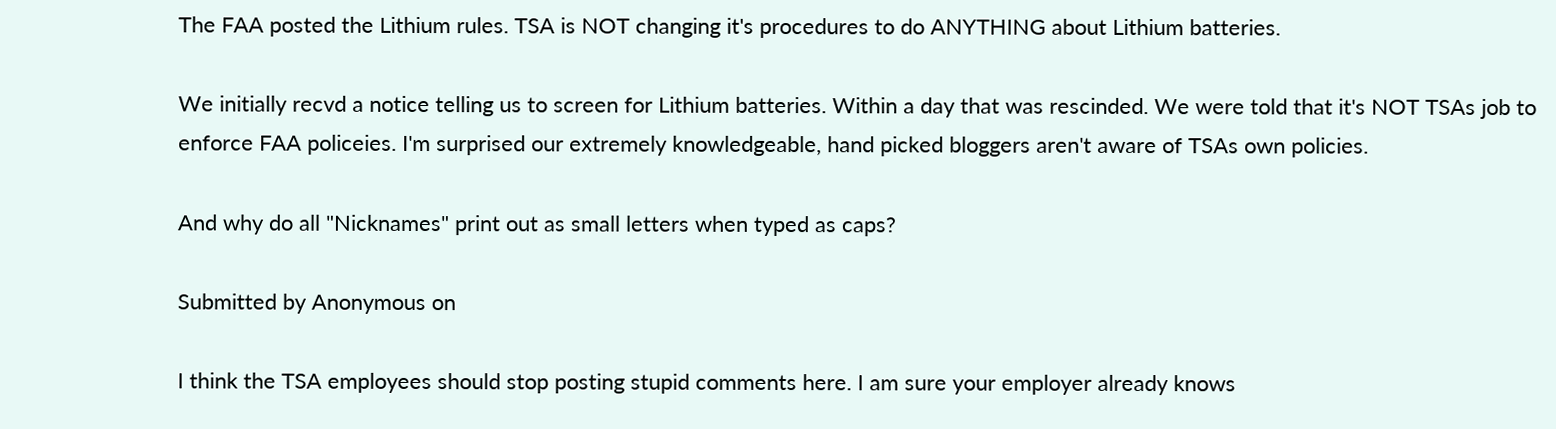The FAA posted the Lithium rules. TSA is NOT changing it's procedures to do ANYTHING about Lithium batteries.

We initially recvd a notice telling us to screen for Lithium batteries. Within a day that was rescinded. We were told that it's NOT TSAs job to enforce FAA policeies. I'm surprised our extremely knowledgeable, hand picked bloggers aren't aware of TSAs own policies.

And why do all "Nicknames" print out as small letters when typed as caps?

Submitted by Anonymous on

I think the TSA employees should stop posting stupid comments here. I am sure your employer already knows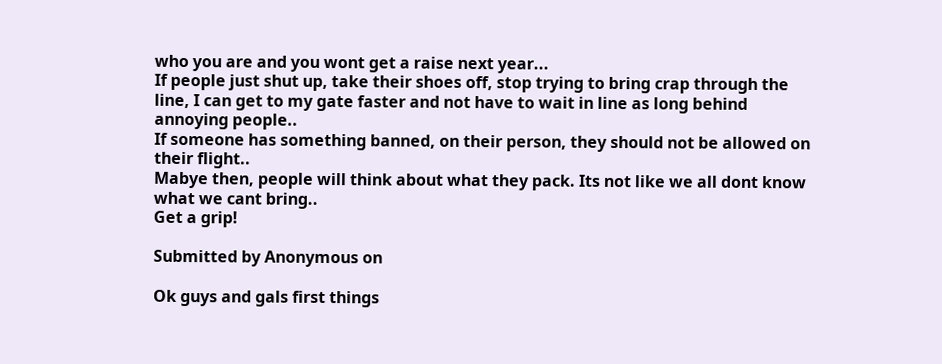who you are and you wont get a raise next year...
If people just shut up, take their shoes off, stop trying to bring crap through the line, I can get to my gate faster and not have to wait in line as long behind annoying people..
If someone has something banned, on their person, they should not be allowed on their flight..
Mabye then, people will think about what they pack. Its not like we all dont know what we cant bring..
Get a grip!

Submitted by Anonymous on

Ok guys and gals first things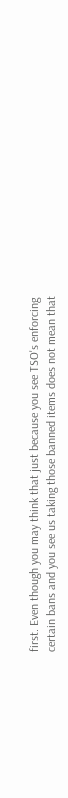first. Even though you may think that just because you see TSO's enforcing certain bans and you see us taking those banned items does not mean that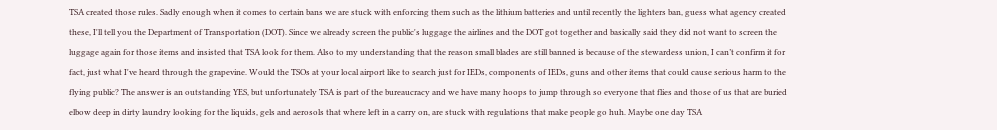TSA created those rules. Sadly enough when it comes to certain bans we are stuck with enforcing them such as the lithium batteries and until recently the lighters ban, guess what agency created these, I'll tell you the Department of Transportation (DOT). Since we already screen the public's luggage the airlines and the DOT got together and basically said they did not want to screen the luggage again for those items and insisted that TSA look for them. Also to my understanding that the reason small blades are still banned is because of the stewardess union, I can’t confirm it for fact, just what I've heard through the grapevine. Would the TSOs at your local airport like to search just for IEDs, components of IEDs, guns and other items that could cause serious harm to the flying public? The answer is an outstanding YES, but unfortunately TSA is part of the bureaucracy and we have many hoops to jump through so everyone that flies and those of us that are buried elbow deep in dirty laundry looking for the liquids, gels and aerosols that where left in a carry on, are stuck with regulations that make people go huh. Maybe one day TSA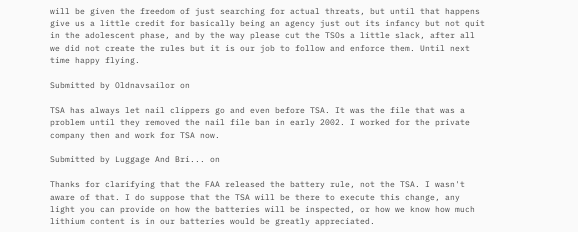will be given the freedom of just searching for actual threats, but until that happens give us a little credit for basically being an agency just out its infancy but not quit in the adolescent phase, and by the way please cut the TSOs a little slack, after all we did not create the rules but it is our job to follow and enforce them. Until next time happy flying.

Submitted by Oldnavsailor on

TSA has always let nail clippers go and even before TSA. It was the file that was a problem until they removed the nail file ban in early 2002. I worked for the private company then and work for TSA now.

Submitted by Luggage And Bri... on

Thanks for clarifying that the FAA released the battery rule, not the TSA. I wasn't aware of that. I do suppose that the TSA will be there to execute this change, any light you can provide on how the batteries will be inspected, or how we know how much lithium content is in our batteries would be greatly appreciated.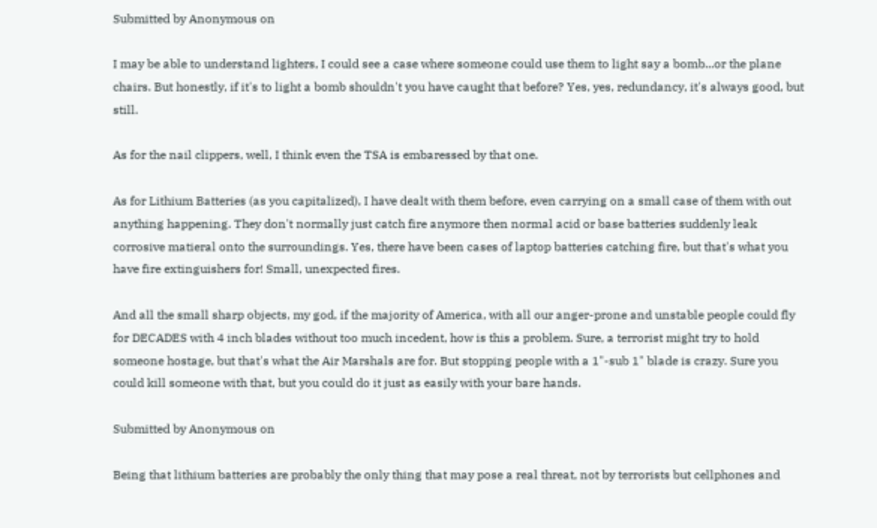Submitted by Anonymous on

I may be able to understand lighters, I could see a case where someone could use them to light say a bomb...or the plane chairs. But honestly, if it's to light a bomb shouldn't you have caught that before? Yes, yes, redundancy, it's always good, but still.

As for the nail clippers, well, I think even the TSA is embaressed by that one.

As for Lithium Batteries (as you capitalized), I have dealt with them before, even carrying on a small case of them with out anything happening. They don't normally just catch fire anymore then normal acid or base batteries suddenly leak corrosive matieral onto the surroundings. Yes, there have been cases of laptop batteries catching fire, but that's what you have fire extinguishers for! Small, unexpected fires.

And all the small sharp objects, my god, if the majority of America, with all our anger-prone and unstable people could fly for DECADES with 4 inch blades without too much incedent, how is this a problem. Sure, a terrorist might try to hold someone hostage, but that's what the Air Marshals are for. But stopping people with a 1"-sub 1" blade is crazy. Sure you could kill someone with that, but you could do it just as easily with your bare hands.

Submitted by Anonymous on

Being that lithium batteries are probably the only thing that may pose a real threat, not by terrorists but cellphones and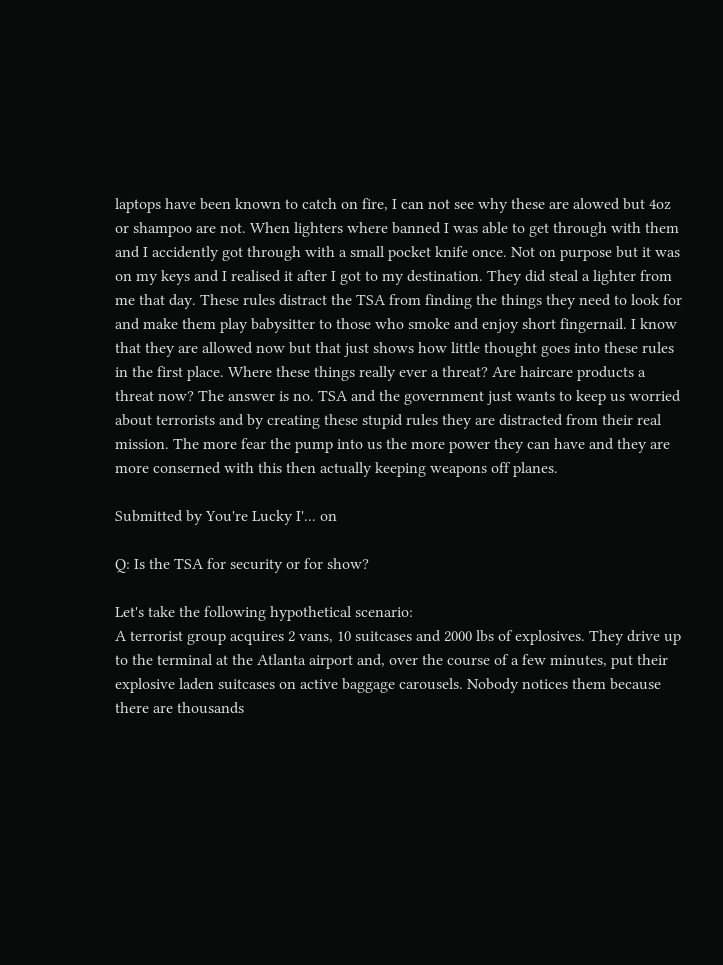laptops have been known to catch on fire, I can not see why these are alowed but 4oz or shampoo are not. When lighters where banned I was able to get through with them and I accidently got through with a small pocket knife once. Not on purpose but it was on my keys and I realised it after I got to my destination. They did steal a lighter from me that day. These rules distract the TSA from finding the things they need to look for and make them play babysitter to those who smoke and enjoy short fingernail. I know that they are allowed now but that just shows how little thought goes into these rules in the first place. Where these things really ever a threat? Are haircare products a threat now? The answer is no. TSA and the government just wants to keep us worried about terrorists and by creating these stupid rules they are distracted from their real mission. The more fear the pump into us the more power they can have and they are more conserned with this then actually keeping weapons off planes.

Submitted by You're Lucky I'... on

Q: Is the TSA for security or for show?

Let's take the following hypothetical scenario:
A terrorist group acquires 2 vans, 10 suitcases and 2000 lbs of explosives. They drive up to the terminal at the Atlanta airport and, over the course of a few minutes, put their explosive laden suitcases on active baggage carousels. Nobody notices them because there are thousands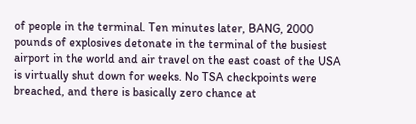of people in the terminal. Ten minutes later, BANG, 2000 pounds of explosives detonate in the terminal of the busiest airport in the world and air travel on the east coast of the USA is virtually shut down for weeks. No TSA checkpoints were breached, and there is basically zero chance at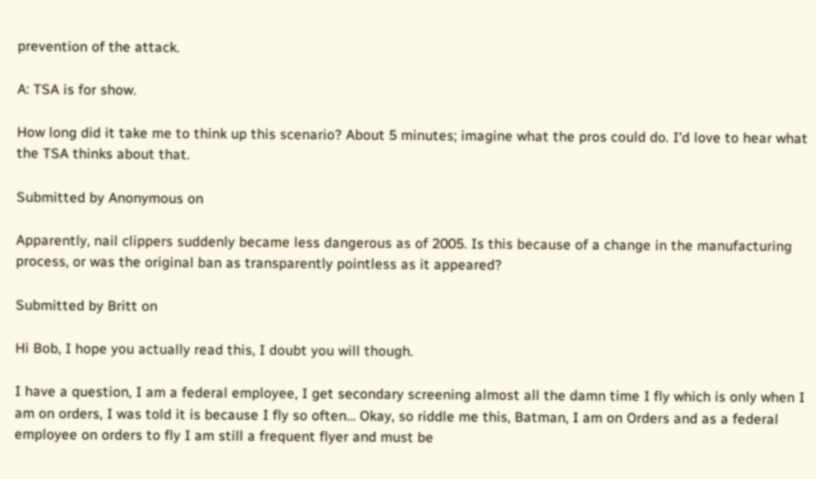prevention of the attack.

A: TSA is for show.

How long did it take me to think up this scenario? About 5 minutes; imagine what the pros could do. I'd love to hear what the TSA thinks about that.

Submitted by Anonymous on

Apparently, nail clippers suddenly became less dangerous as of 2005. Is this because of a change in the manufacturing process, or was the original ban as transparently pointless as it appeared?

Submitted by Britt on

Hi Bob, I hope you actually read this, I doubt you will though.

I have a question, I am a federal employee, I get secondary screening almost all the damn time I fly which is only when I am on orders, I was told it is because I fly so often... Okay, so riddle me this, Batman, I am on Orders and as a federal employee on orders to fly I am still a frequent flyer and must be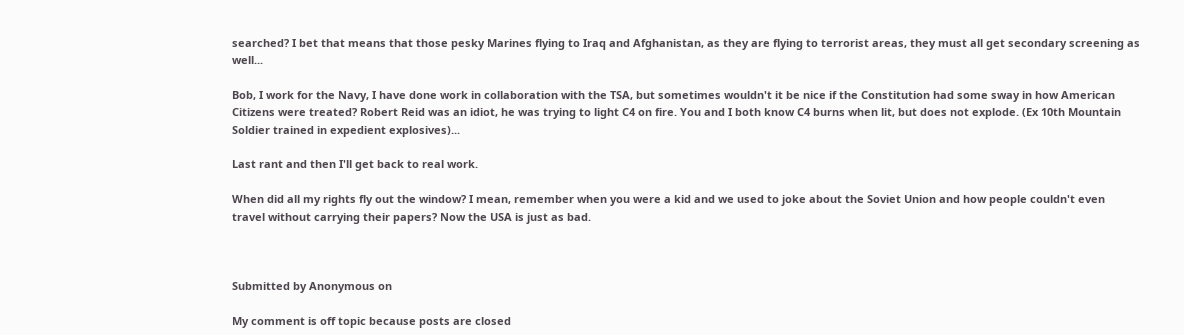searched? I bet that means that those pesky Marines flying to Iraq and Afghanistan, as they are flying to terrorist areas, they must all get secondary screening as well...

Bob, I work for the Navy, I have done work in collaboration with the TSA, but sometimes wouldn't it be nice if the Constitution had some sway in how American Citizens were treated? Robert Reid was an idiot, he was trying to light C4 on fire. You and I both know C4 burns when lit, but does not explode. (Ex 10th Mountain Soldier trained in expedient explosives)...

Last rant and then I'll get back to real work.

When did all my rights fly out the window? I mean, remember when you were a kid and we used to joke about the Soviet Union and how people couldn't even travel without carrying their papers? Now the USA is just as bad.



Submitted by Anonymous on

My comment is off topic because posts are closed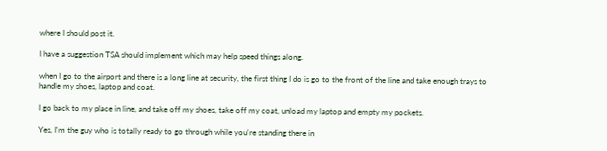where I should post it.

I have a suggestion TSA should implement which may help speed things along.

when I go to the airport and there is a long line at security, the first thing I do is go to the front of the line and take enough trays to handle my shoes, laptop and coat.

I go back to my place in line, and take off my shoes, take off my coat, unload my laptop and empty my pockets.

Yes, I'm the guy who is totally ready to go through while you're standing there in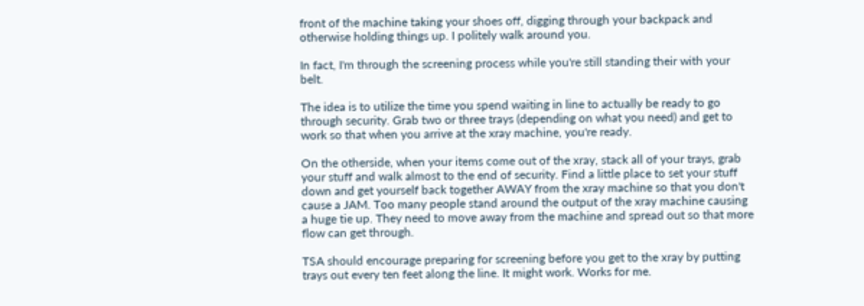front of the machine taking your shoes off, digging through your backpack and otherwise holding things up. I politely walk around you.

In fact, I'm through the screening process while you're still standing their with your belt.

The idea is to utilize the time you spend waiting in line to actually be ready to go through security. Grab two or three trays (depending on what you need) and get to work so that when you arrive at the xray machine, you're ready.

On the otherside, when your items come out of the xray, stack all of your trays, grab your stuff and walk almost to the end of security. Find a little place to set your stuff down and get yourself back together AWAY from the xray machine so that you don't cause a JAM. Too many people stand around the output of the xray machine causing a huge tie up. They need to move away from the machine and spread out so that more flow can get through.

TSA should encourage preparing for screening before you get to the xray by putting trays out every ten feet along the line. It might work. Works for me.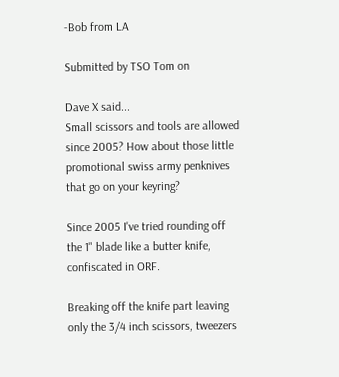-Bob from LA

Submitted by TSO Tom on

Dave X said...
Small scissors and tools are allowed since 2005? How about those little promotional swiss army penknives that go on your keyring?

Since 2005 I've tried rounding off the 1" blade like a butter knife, confiscated in ORF.

Breaking off the knife part leaving only the 3/4 inch scissors, tweezers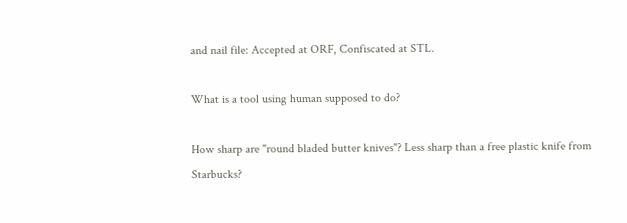and nail file: Accepted at ORF, Confiscated at STL.

What is a tool using human supposed to do?

How sharp are "round bladed butter knives"? Less sharp than a free plastic knife from Starbucks?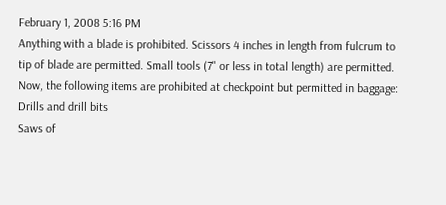February 1, 2008 5:16 PM
Anything with a blade is prohibited. Scissors 4 inches in length from fulcrum to tip of blade are permitted. Small tools (7" or less in total length) are permitted. Now, the following items are prohibited at checkpoint but permitted in baggage:
Drills and drill bits
Saws of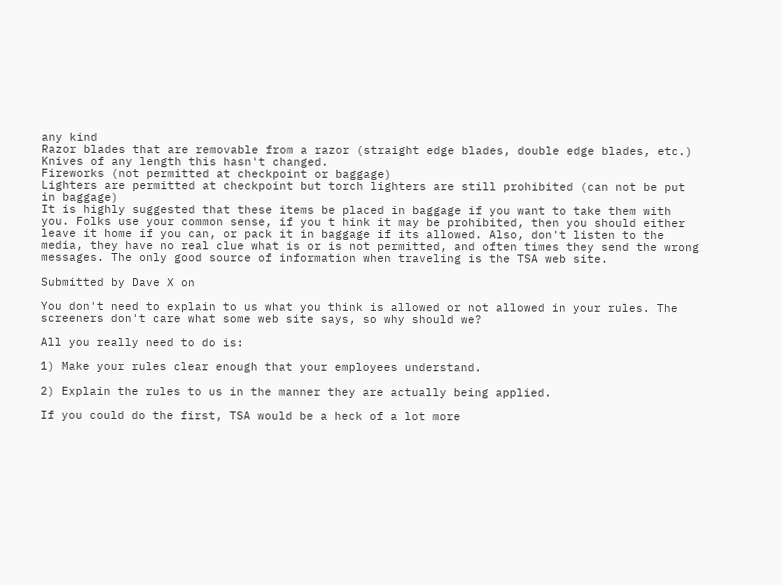any kind
Razor blades that are removable from a razor (straight edge blades, double edge blades, etc.)
Knives of any length this hasn't changed.
Fireworks (not permitted at checkpoint or baggage)
Lighters are permitted at checkpoint but torch lighters are still prohibited (can not be put in baggage)
It is highly suggested that these items be placed in baggage if you want to take them with you. Folks use your common sense, if you t hink it may be prohibited, then you should either leave it home if you can, or pack it in baggage if its allowed. Also, don't listen to the media, they have no real clue what is or is not permitted, and often times they send the wrong messages. The only good source of information when traveling is the TSA web site.

Submitted by Dave X on

You don't need to explain to us what you think is allowed or not allowed in your rules. The screeners don't care what some web site says, so why should we?

All you really need to do is:

1) Make your rules clear enough that your employees understand.

2) Explain the rules to us in the manner they are actually being applied.

If you could do the first, TSA would be a heck of a lot more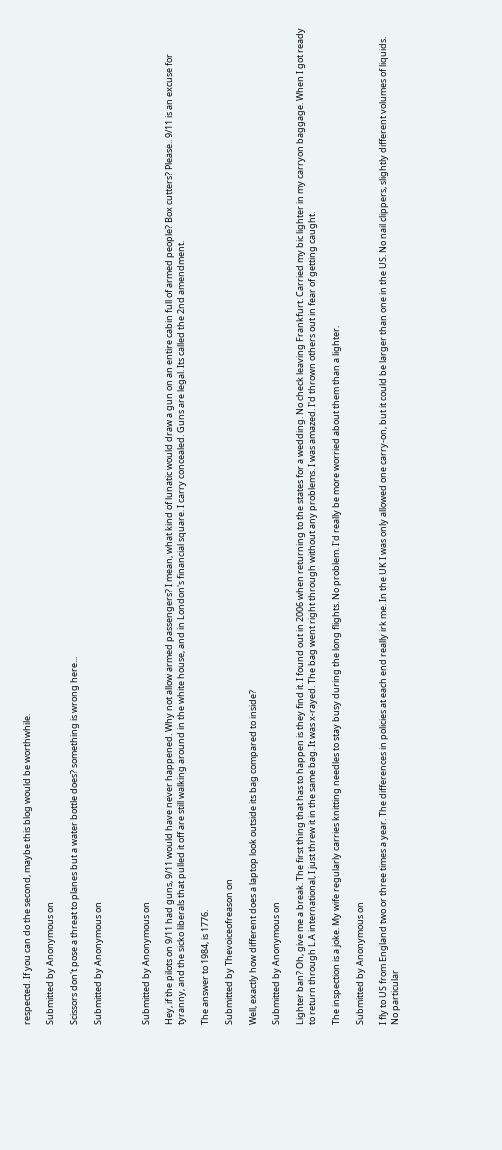respected. If you can do the second, maybe this blog would be worthwhile.

Submitted by Anonymous on

Scissors don't pose a threat to planes but a water bottle does? something is wrong here...

Submitted by Anonymous on



Submitted by Anonymous on

Hey, if the pilots on 9/11 had guns, 9/11 would have never happened. Why not allow armed passengers? I mean, what kind of lunatic would draw a gun on an entire cabin full of armed people? Box cutters? Please.. 9/11 is an excuse for tyranny, and the sicko liberals that pulled it off are still walking around in the white house, and in London's financial square. I carry concealed. Guns are legal. Its called the 2nd amendment.

The answer to 1984, is 1776.

Submitted by Thevoiceofreason on

Well, exactly how different does a laptop look outside its bag compared to inside?

Submitted by Anonymous on

Lighter ban? Oh, give me a break. The first thing that has to happen is they find it. I found out in 2006 when returning to the states for a wedding. No check leaving Frankfurt. Carried my bic lighter in my carryon baggage. When I got ready to return through L.A international, I just threw it in the same bag. It was x-rayed. The bag went right through without any problems. I was amazed. I'd thrown others out in fear of getting caught.

The inspection is a joke. My wife regularly carries knitting needles to stay busy during the long flights. No problem. I'd really be more worried about them than a lighter.

Submitted by Anonymous on

I fly to US from England two or three times a year. The differences in policies at each end really irk me. In the UK I was only allowed one carry-on, but it could be larger than one in the US. No nail clippers, slightly different volumes of liquids. No particular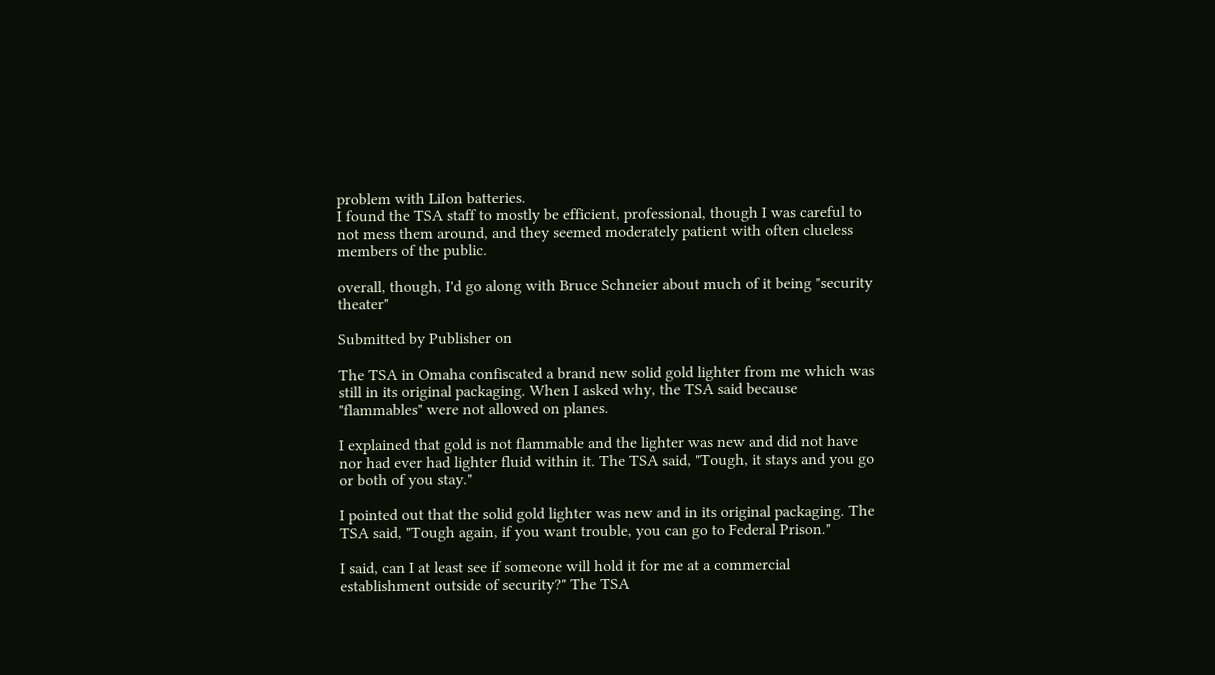problem with LiIon batteries.
I found the TSA staff to mostly be efficient, professional, though I was careful to not mess them around, and they seemed moderately patient with often clueless members of the public.

overall, though, I'd go along with Bruce Schneier about much of it being "security theater"

Submitted by Publisher on

The TSA in Omaha confiscated a brand new solid gold lighter from me which was still in its original packaging. When I asked why, the TSA said because "flammables" were not allowed on planes.

I explained that gold is not flammable and the lighter was new and did not have nor had ever had lighter fluid within it. The TSA said, "Tough, it stays and you go or both of you stay."

I pointed out that the solid gold lighter was new and in its original packaging. The TSA said, "Tough again, if you want trouble, you can go to Federal Prison."

I said, can I at least see if someone will hold it for me at a commercial establishment outside of security?" The TSA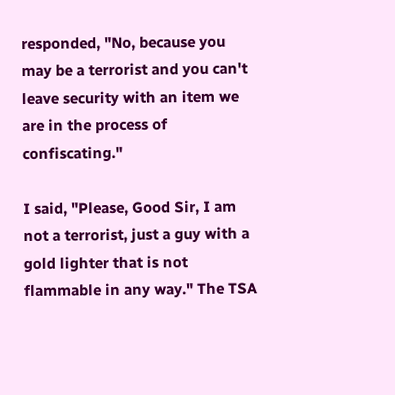responded, "No, because you may be a terrorist and you can't leave security with an item we are in the process of confiscating."

I said, "Please, Good Sir, I am not a terrorist, just a guy with a gold lighter that is not flammable in any way." The TSA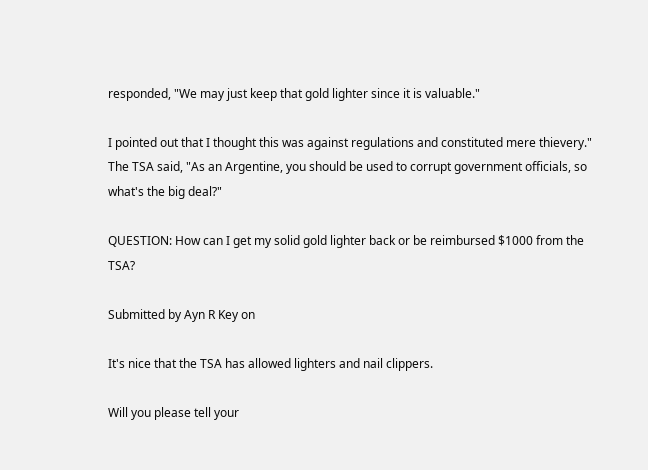responded, "We may just keep that gold lighter since it is valuable."

I pointed out that I thought this was against regulations and constituted mere thievery." The TSA said, "As an Argentine, you should be used to corrupt government officials, so what's the big deal?"

QUESTION: How can I get my solid gold lighter back or be reimbursed $1000 from the TSA?

Submitted by Ayn R Key on

It's nice that the TSA has allowed lighters and nail clippers.

Will you please tell your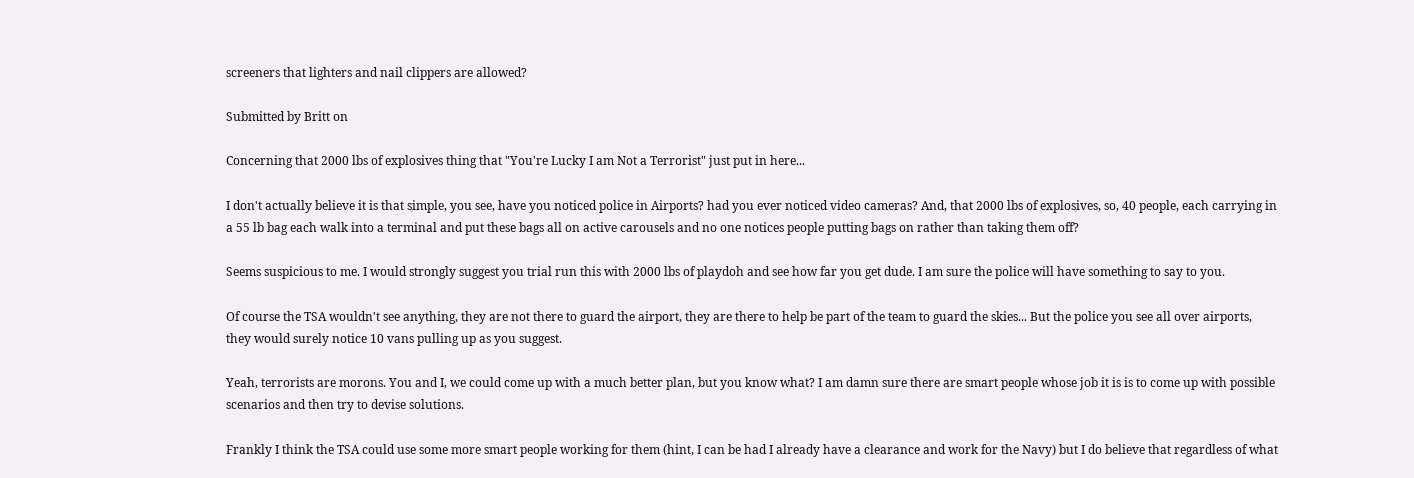screeners that lighters and nail clippers are allowed?

Submitted by Britt on

Concerning that 2000 lbs of explosives thing that "You're Lucky I am Not a Terrorist" just put in here...

I don't actually believe it is that simple, you see, have you noticed police in Airports? had you ever noticed video cameras? And, that 2000 lbs of explosives, so, 40 people, each carrying in a 55 lb bag each walk into a terminal and put these bags all on active carousels and no one notices people putting bags on rather than taking them off?

Seems suspicious to me. I would strongly suggest you trial run this with 2000 lbs of playdoh and see how far you get dude. I am sure the police will have something to say to you.

Of course the TSA wouldn't see anything, they are not there to guard the airport, they are there to help be part of the team to guard the skies... But the police you see all over airports, they would surely notice 10 vans pulling up as you suggest.

Yeah, terrorists are morons. You and I, we could come up with a much better plan, but you know what? I am damn sure there are smart people whose job it is is to come up with possible scenarios and then try to devise solutions.

Frankly I think the TSA could use some more smart people working for them (hint, I can be had I already have a clearance and work for the Navy) but I do believe that regardless of what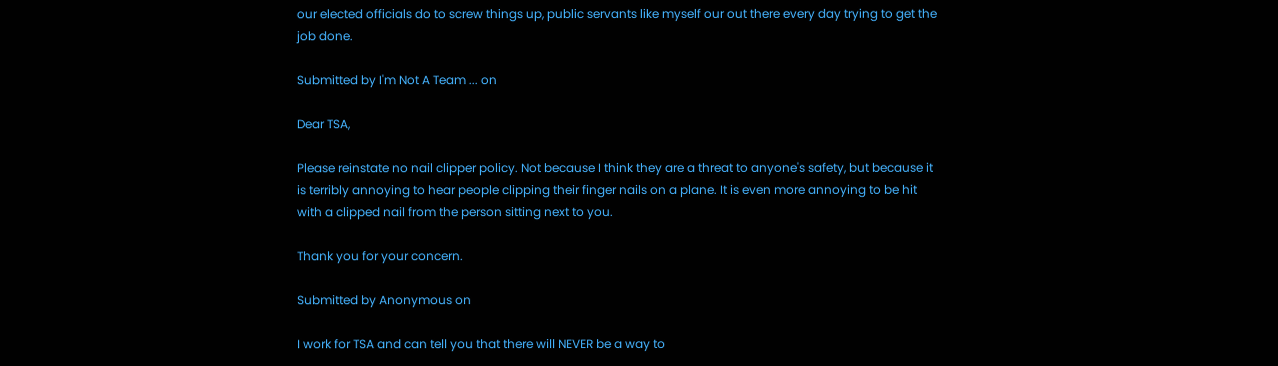our elected officials do to screw things up, public servants like myself our out there every day trying to get the job done.

Submitted by I'm Not A Team ... on

Dear TSA,

Please reinstate no nail clipper policy. Not because I think they are a threat to anyone's safety, but because it is terribly annoying to hear people clipping their finger nails on a plane. It is even more annoying to be hit with a clipped nail from the person sitting next to you.

Thank you for your concern.

Submitted by Anonymous on

I work for TSA and can tell you that there will NEVER be a way to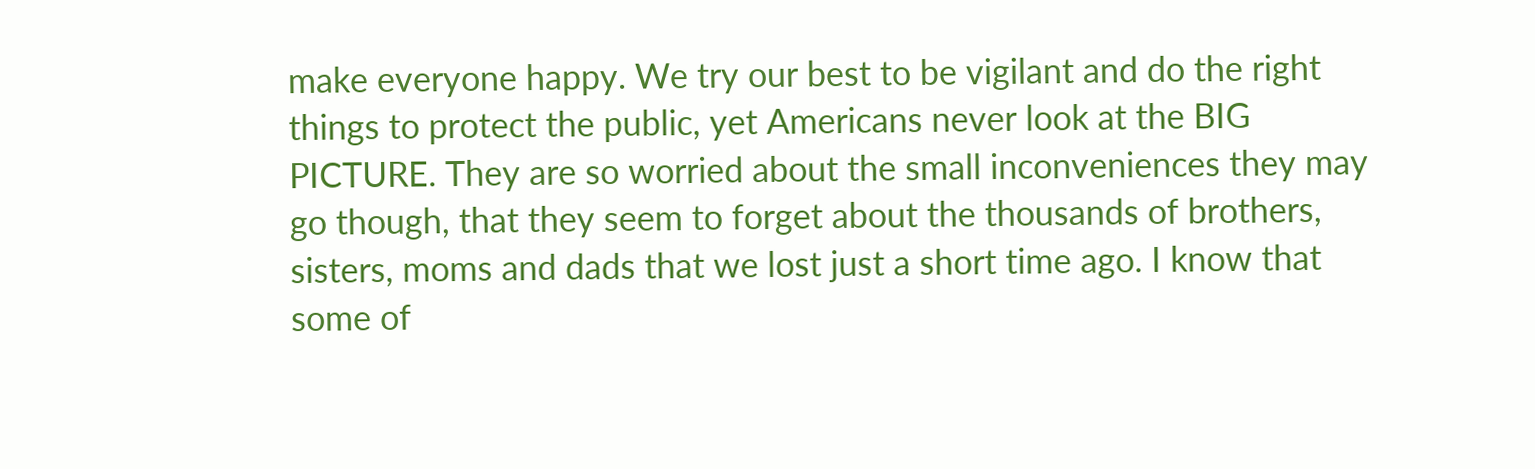make everyone happy. We try our best to be vigilant and do the right things to protect the public, yet Americans never look at the BIG PICTURE. They are so worried about the small inconveniences they may go though, that they seem to forget about the thousands of brothers, sisters, moms and dads that we lost just a short time ago. I know that some of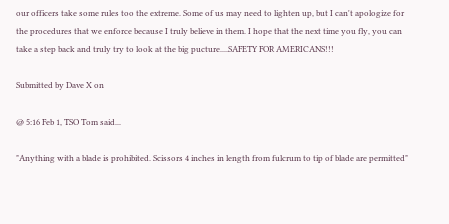our officers take some rules too the extreme. Some of us may need to lighten up, but I can't apologize for the procedures that we enforce because I truly believe in them. I hope that the next time you fly, you can take a step back and truly try to look at the big pucture....SAFETY FOR AMERICANS!!!

Submitted by Dave X on

@ 5:16 Feb 1, TSO Tom said...

"Anything with a blade is prohibited. Scissors 4 inches in length from fulcrum to tip of blade are permitted"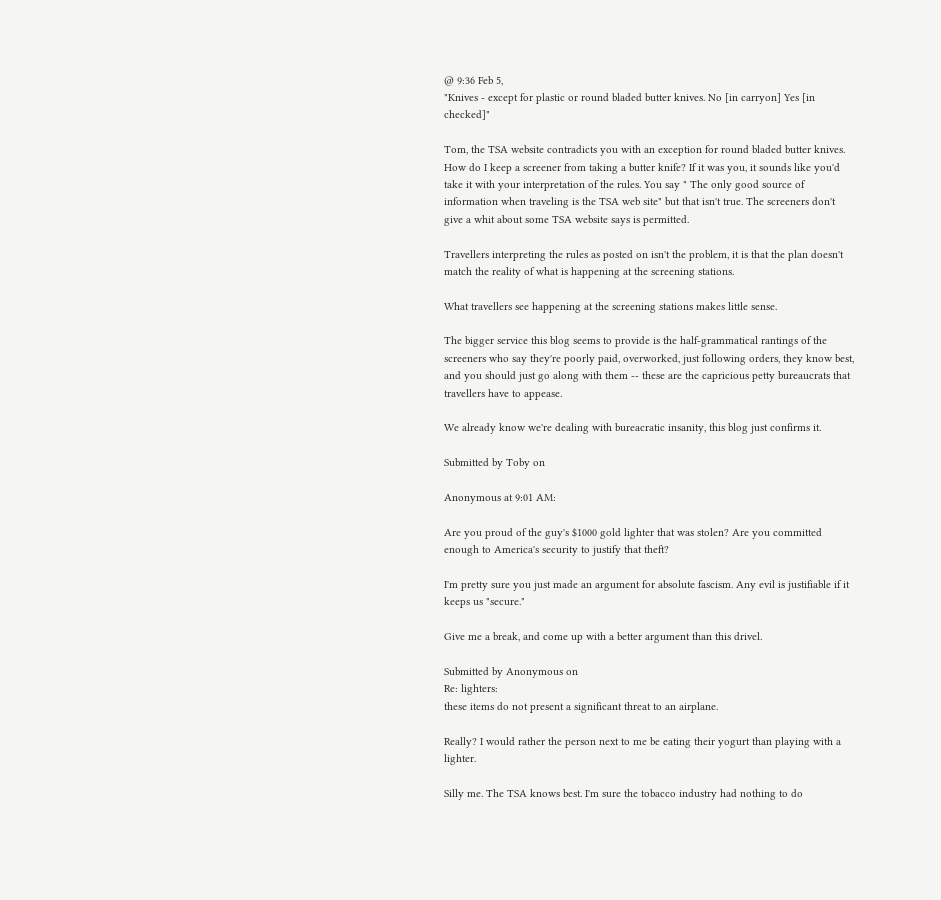@ 9:36 Feb 5,
"Knives - except for plastic or round bladed butter knives. No [in carryon] Yes [in checked]"

Tom, the TSA website contradicts you with an exception for round bladed butter knives. How do I keep a screener from taking a butter knife? If it was you, it sounds like you'd take it with your interpretation of the rules. You say " The only good source of information when traveling is the TSA web site" but that isn't true. The screeners don't give a whit about some TSA website says is permitted.

Travellers interpreting the rules as posted on isn't the problem, it is that the plan doesn't match the reality of what is happening at the screening stations.

What travellers see happening at the screening stations makes little sense.

The bigger service this blog seems to provide is the half-grammatical rantings of the screeners who say they're poorly paid, overworked, just following orders, they know best, and you should just go along with them -- these are the capricious petty bureaucrats that travellers have to appease.

We already know we're dealing with bureacratic insanity, this blog just confirms it.

Submitted by Toby on

Anonymous at 9:01 AM:

Are you proud of the guy's $1000 gold lighter that was stolen? Are you committed enough to America's security to justify that theft?

I'm pretty sure you just made an argument for absolute fascism. Any evil is justifiable if it keeps us "secure."

Give me a break, and come up with a better argument than this drivel.

Submitted by Anonymous on
Re: lighters:
these items do not present a significant threat to an airplane.

Really? I would rather the person next to me be eating their yogurt than playing with a lighter.

Silly me. The TSA knows best. I'm sure the tobacco industry had nothing to do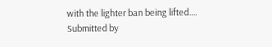with the lighter ban being lifted....
Submitted by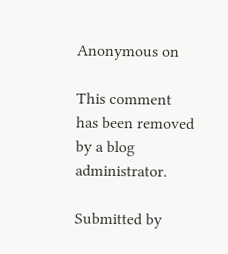Anonymous on

This comment has been removed by a blog administrator.

Submitted by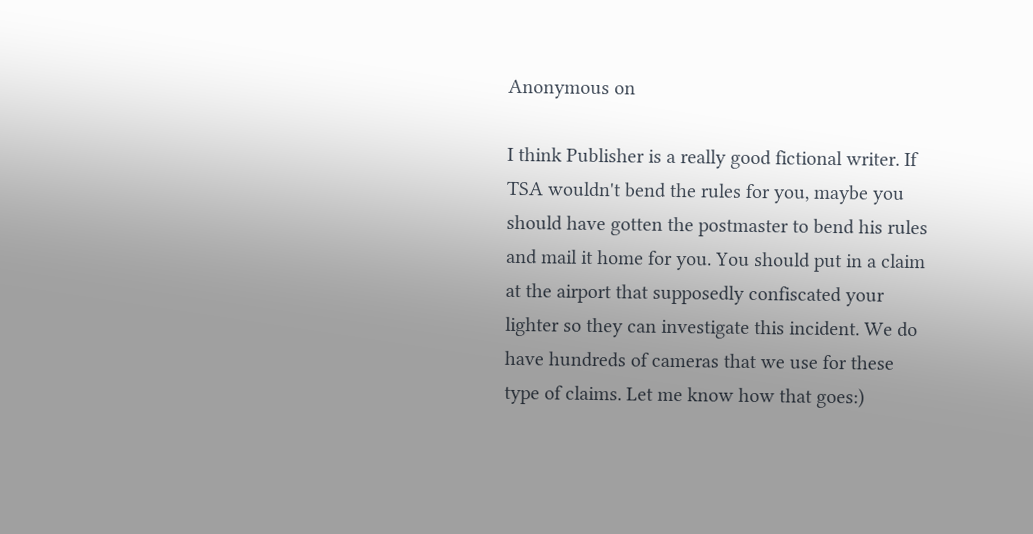Anonymous on

I think Publisher is a really good fictional writer. If TSA wouldn't bend the rules for you, maybe you should have gotten the postmaster to bend his rules and mail it home for you. You should put in a claim at the airport that supposedly confiscated your lighter so they can investigate this incident. We do have hundreds of cameras that we use for these type of claims. Let me know how that goes:)